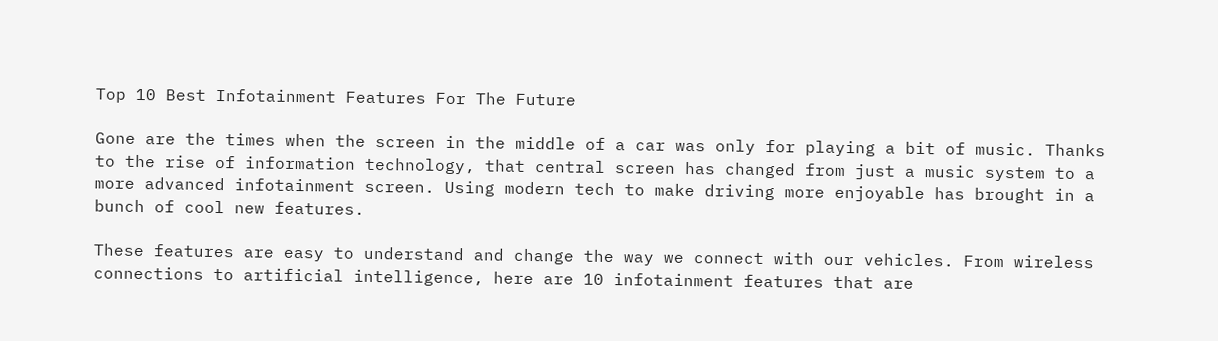Top 10 Best Infotainment Features For The Future

Gone are the times when the screen in the middle of a car was only for playing a bit of music. Thanks to the rise of information technology, that central screen has changed from just a music system to a more advanced infotainment screen. Using modern tech to make driving more enjoyable has brought in a bunch of cool new features.

These features are easy to understand and change the way we connect with our vehicles. From wireless connections to artificial intelligence, here are 10 infotainment features that are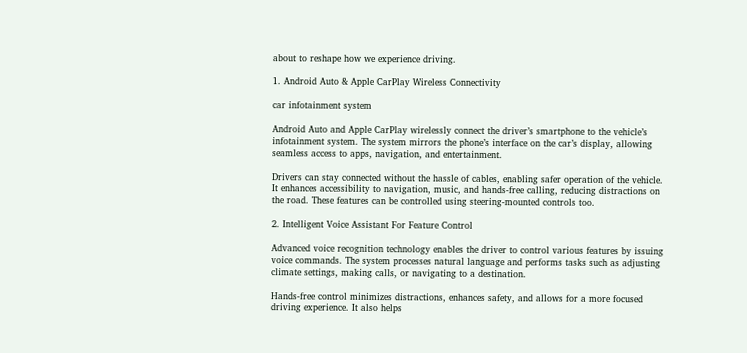about to reshape how we experience driving.

1. Android Auto & Apple CarPlay Wireless Connectivity

car infotainment system

Android Auto and Apple CarPlay wirelessly connect the driver’s smartphone to the vehicle’s infotainment system. The system mirrors the phone’s interface on the car’s display, allowing seamless access to apps, navigation, and entertainment.

Drivers can stay connected without the hassle of cables, enabling safer operation of the vehicle. It enhances accessibility to navigation, music, and hands-free calling, reducing distractions on the road. These features can be controlled using steering-mounted controls too.

2. Intelligent Voice Assistant For Feature Control

Advanced voice recognition technology enables the driver to control various features by issuing voice commands. The system processes natural language and performs tasks such as adjusting climate settings, making calls, or navigating to a destination.

Hands-free control minimizes distractions, enhances safety, and allows for a more focused driving experience. It also helps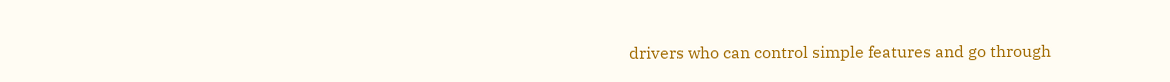drivers who can control simple features and go through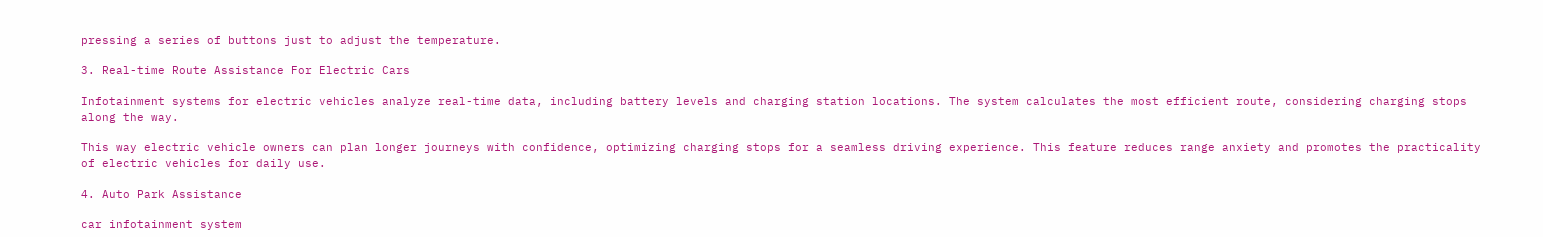pressing a series of buttons just to adjust the temperature.

3. Real-time Route Assistance For Electric Cars

Infotainment systems for electric vehicles analyze real-time data, including battery levels and charging station locations. The system calculates the most efficient route, considering charging stops along the way.

This way electric vehicle owners can plan longer journeys with confidence, optimizing charging stops for a seamless driving experience. This feature reduces range anxiety and promotes the practicality of electric vehicles for daily use.

4. Auto Park Assistance

car infotainment system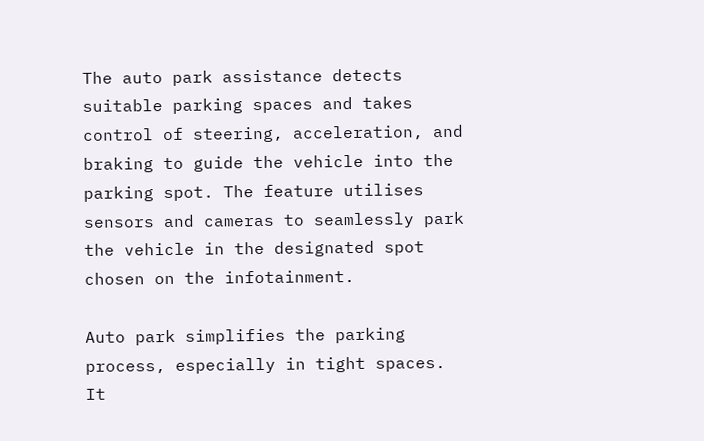The auto park assistance detects suitable parking spaces and takes control of steering, acceleration, and braking to guide the vehicle into the parking spot. The feature utilises sensors and cameras to seamlessly park the vehicle in the designated spot chosen on the infotainment.

Auto park simplifies the parking process, especially in tight spaces. It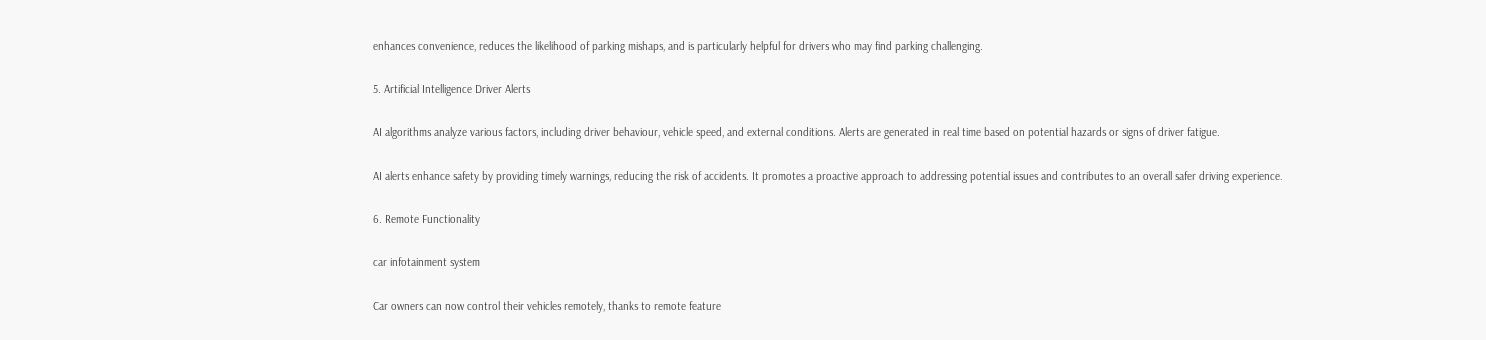enhances convenience, reduces the likelihood of parking mishaps, and is particularly helpful for drivers who may find parking challenging.

5. Artificial Intelligence Driver Alerts

AI algorithms analyze various factors, including driver behaviour, vehicle speed, and external conditions. Alerts are generated in real time based on potential hazards or signs of driver fatigue.

AI alerts enhance safety by providing timely warnings, reducing the risk of accidents. It promotes a proactive approach to addressing potential issues and contributes to an overall safer driving experience.

6. Remote Functionality

car infotainment system

Car owners can now control their vehicles remotely, thanks to remote feature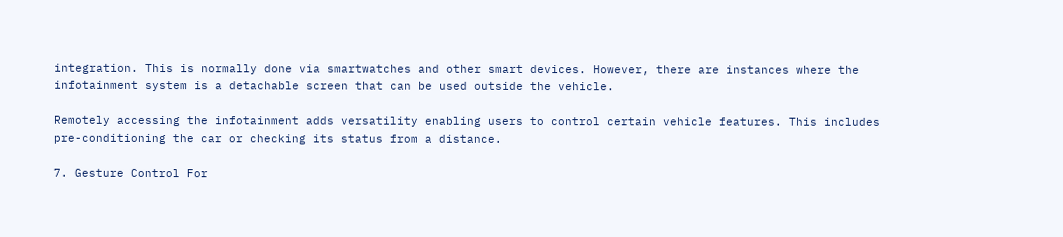integration. This is normally done via smartwatches and other smart devices. However, there are instances where the infotainment system is a detachable screen that can be used outside the vehicle.

Remotely accessing the infotainment adds versatility enabling users to control certain vehicle features. This includes pre-conditioning the car or checking its status from a distance.

7. Gesture Control For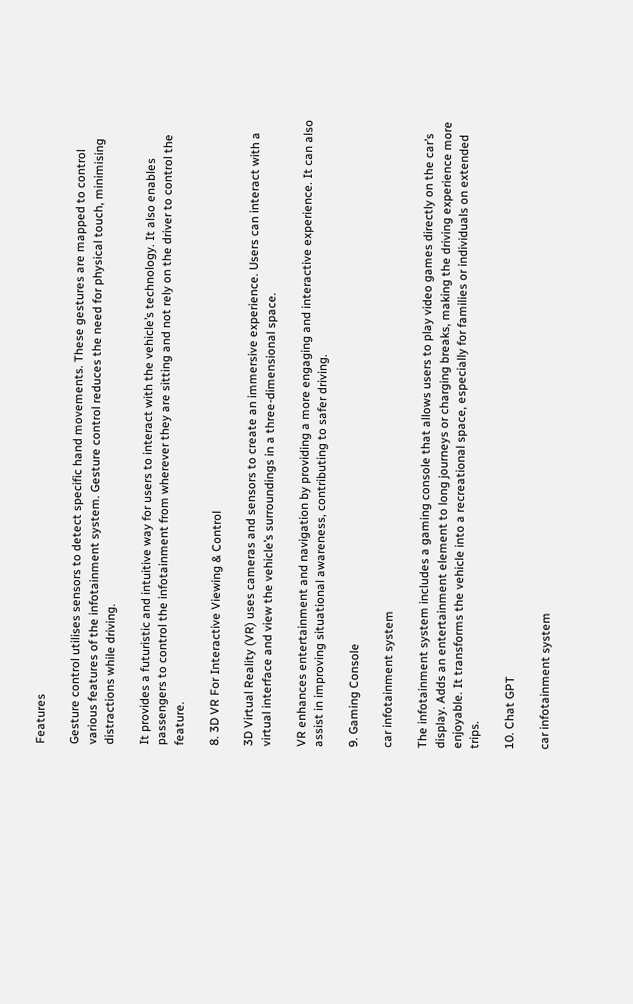Features

Gesture control utilises sensors to detect specific hand movements. These gestures are mapped to control various features of the infotainment system. Gesture control reduces the need for physical touch, minimising distractions while driving.

It provides a futuristic and intuitive way for users to interact with the vehicle’s technology. It also enables passengers to control the infotainment from wherever they are sitting and not rely on the driver to control the feature.

8. 3D VR For Interactive Viewing & Control

3D Virtual Reality (VR) uses cameras and sensors to create an immersive experience. Users can interact with a virtual interface and view the vehicle’s surroundings in a three-dimensional space.

VR enhances entertainment and navigation by providing a more engaging and interactive experience. It can also assist in improving situational awareness, contributing to safer driving.

9. Gaming Console

car infotainment system

The infotainment system includes a gaming console that allows users to play video games directly on the car’s display. Adds an entertainment element to long journeys or charging breaks, making the driving experience more enjoyable. It transforms the vehicle into a recreational space, especially for families or individuals on extended trips.

10. Chat GPT

car infotainment system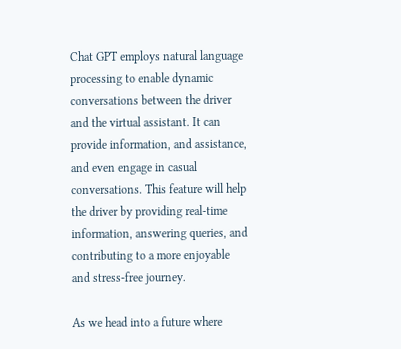Chat GPT employs natural language processing to enable dynamic conversations between the driver and the virtual assistant. It can provide information, and assistance, and even engage in casual conversations. This feature will help the driver by providing real-time information, answering queries, and contributing to a more enjoyable and stress-free journey.

As we head into a future where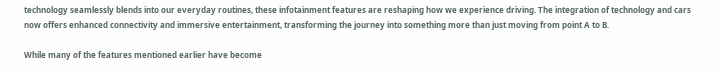technology seamlessly blends into our everyday routines, these infotainment features are reshaping how we experience driving. The integration of technology and cars now offers enhanced connectivity and immersive entertainment, transforming the journey into something more than just moving from point A to B.

While many of the features mentioned earlier have become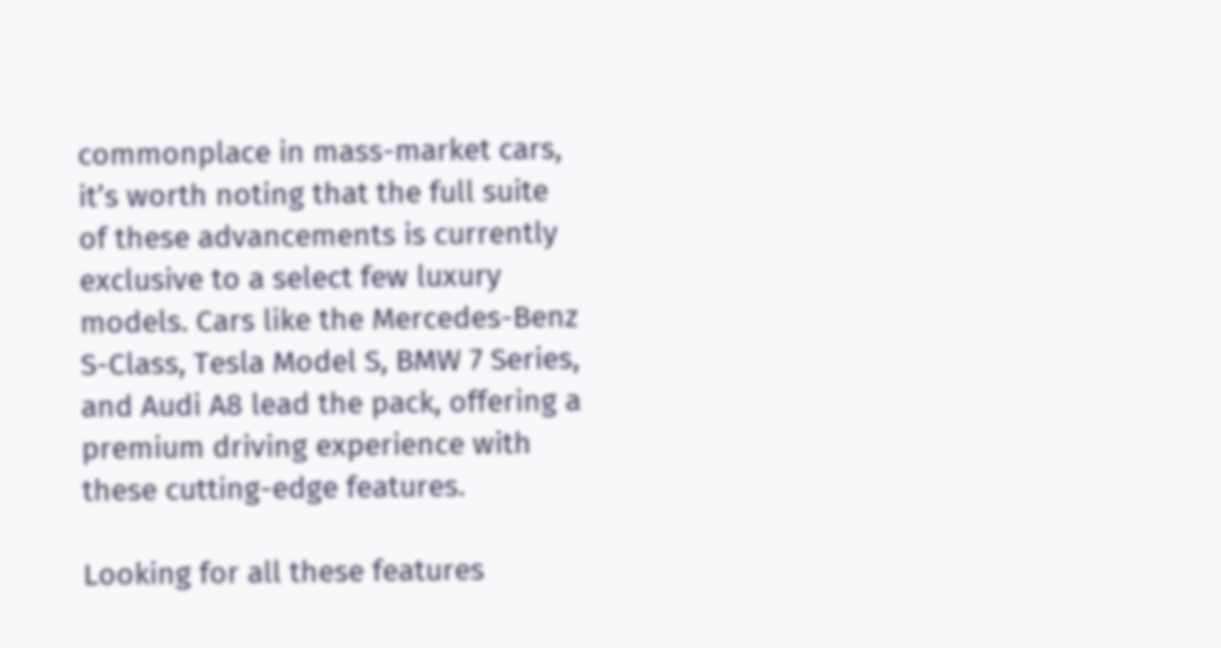commonplace in mass-market cars, it’s worth noting that the full suite of these advancements is currently exclusive to a select few luxury models. Cars like the Mercedes-Benz S-Class, Tesla Model S, BMW 7 Series, and Audi A8 lead the pack, offering a premium driving experience with these cutting-edge features.

Looking for all these features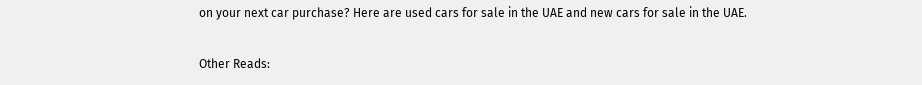on your next car purchase? Here are used cars for sale in the UAE and new cars for sale in the UAE.

Other Reads: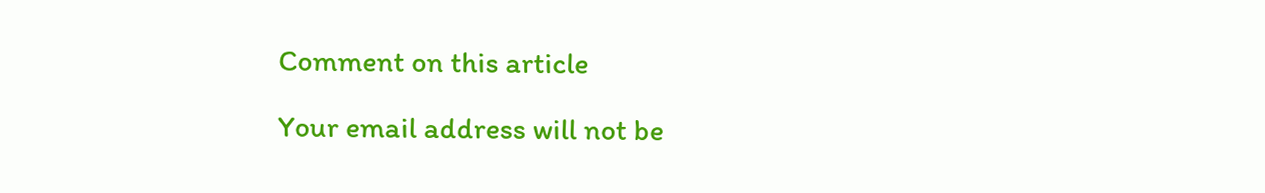Comment on this article

Your email address will not be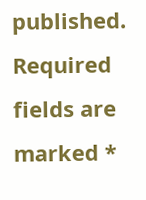published. Required fields are marked *